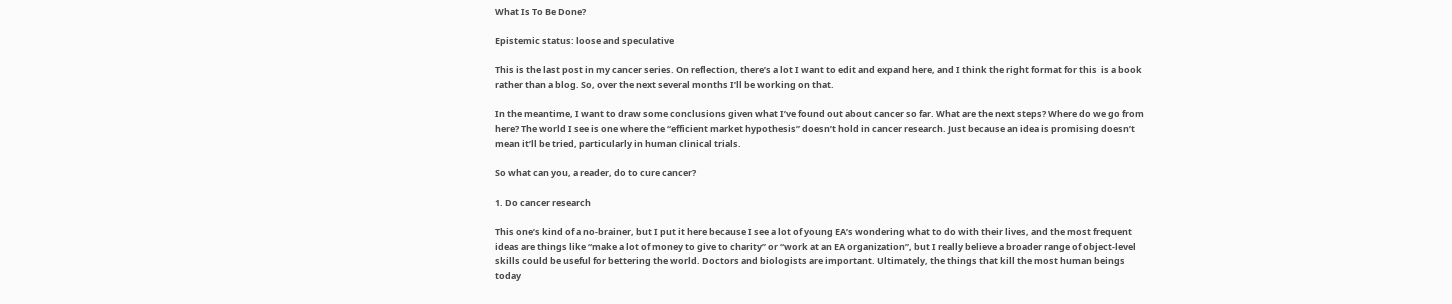What Is To Be Done?

Epistemic status: loose and speculative

This is the last post in my cancer series. On reflection, there’s a lot I want to edit and expand here, and I think the right format for this  is a book rather than a blog. So, over the next several months I’ll be working on that.

In the meantime, I want to draw some conclusions given what I’ve found out about cancer so far. What are the next steps? Where do we go from here? The world I see is one where the “efficient market hypothesis” doesn’t hold in cancer research. Just because an idea is promising doesn’t mean it’ll be tried, particularly in human clinical trials.

So what can you, a reader, do to cure cancer?

1. Do cancer research

This one’s kind of a no-brainer, but I put it here because I see a lot of young EA’s wondering what to do with their lives, and the most frequent ideas are things like “make a lot of money to give to charity” or “work at an EA organization”, but I really believe a broader range of object-level skills could be useful for bettering the world. Doctors and biologists are important. Ultimately, the things that kill the most human beings today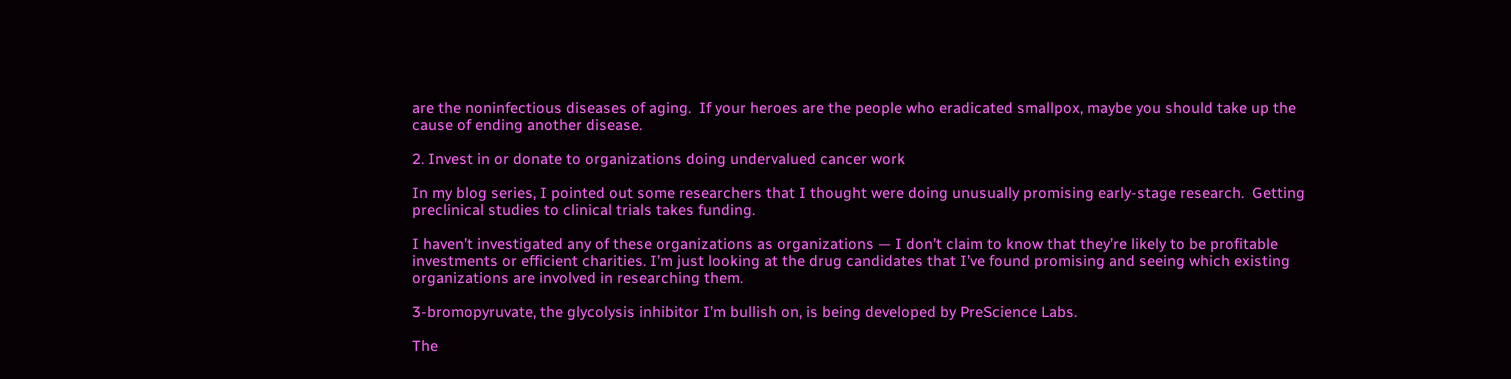are the noninfectious diseases of aging.  If your heroes are the people who eradicated smallpox, maybe you should take up the cause of ending another disease.

2. Invest in or donate to organizations doing undervalued cancer work

In my blog series, I pointed out some researchers that I thought were doing unusually promising early-stage research.  Getting preclinical studies to clinical trials takes funding.

I haven’t investigated any of these organizations as organizations — I don’t claim to know that they’re likely to be profitable investments or efficient charities. I’m just looking at the drug candidates that I’ve found promising and seeing which existing organizations are involved in researching them.

3-bromopyruvate, the glycolysis inhibitor I’m bullish on, is being developed by PreScience Labs.

The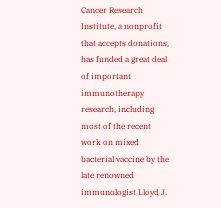Cancer Research Institute, a nonprofit that accepts donations, has funded a great deal of important immunotherapy research, including most of the recent work on mixed bacterial vaccine by the late renowned immunologist Lloyd J.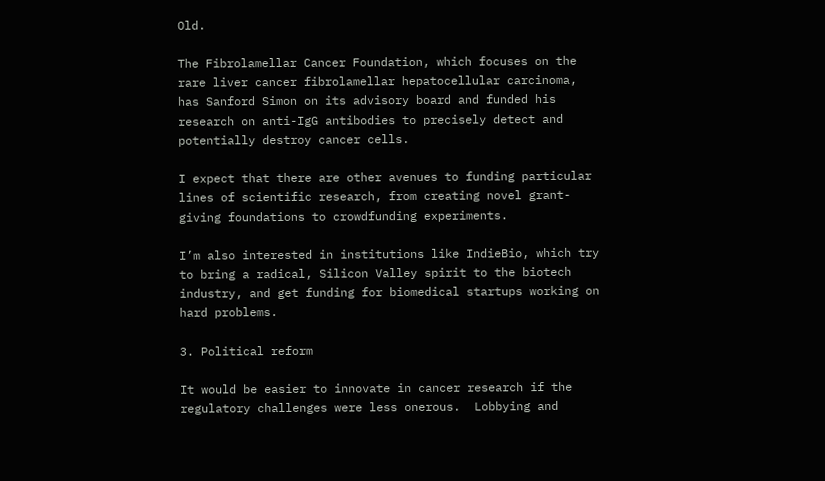Old.

The Fibrolamellar Cancer Foundation, which focuses on the rare liver cancer fibrolamellar hepatocellular carcinoma, has Sanford Simon on its advisory board and funded his research on anti-IgG antibodies to precisely detect and potentially destroy cancer cells.

I expect that there are other avenues to funding particular lines of scientific research, from creating novel grant-giving foundations to crowdfunding experiments.

I’m also interested in institutions like IndieBio, which try to bring a radical, Silicon Valley spirit to the biotech industry, and get funding for biomedical startups working on hard problems.

3. Political reform

It would be easier to innovate in cancer research if the regulatory challenges were less onerous.  Lobbying and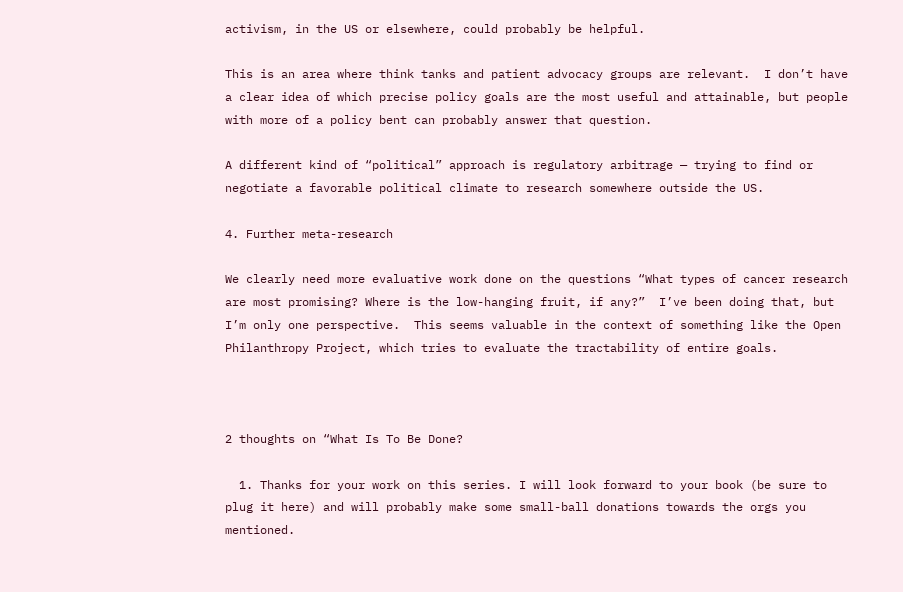activism, in the US or elsewhere, could probably be helpful.

This is an area where think tanks and patient advocacy groups are relevant.  I don’t have a clear idea of which precise policy goals are the most useful and attainable, but people with more of a policy bent can probably answer that question.

A different kind of “political” approach is regulatory arbitrage — trying to find or negotiate a favorable political climate to research somewhere outside the US.

4. Further meta-research

We clearly need more evaluative work done on the questions “What types of cancer research are most promising? Where is the low-hanging fruit, if any?”  I’ve been doing that, but I’m only one perspective.  This seems valuable in the context of something like the Open Philanthropy Project, which tries to evaluate the tractability of entire goals.



2 thoughts on “What Is To Be Done?

  1. Thanks for your work on this series. I will look forward to your book (be sure to plug it here) and will probably make some small-ball donations towards the orgs you mentioned.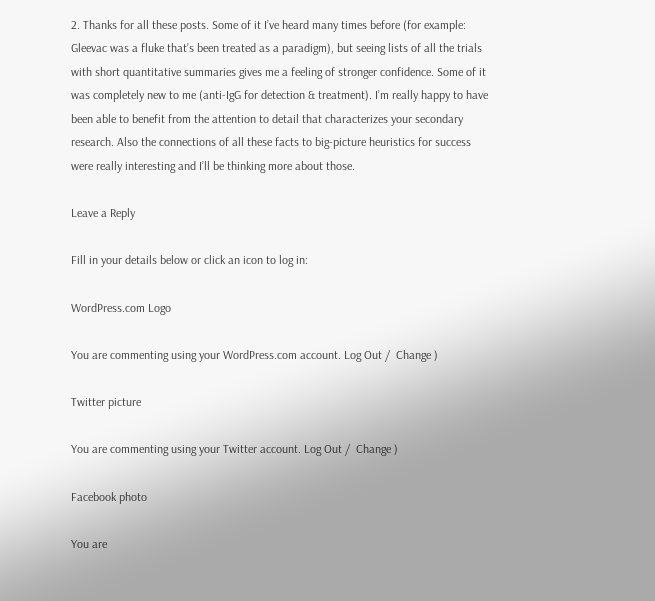2. Thanks for all these posts. Some of it I’ve heard many times before (for example: Gleevac was a fluke that’s been treated as a paradigm), but seeing lists of all the trials with short quantitative summaries gives me a feeling of stronger confidence. Some of it was completely new to me (anti-IgG for detection & treatment). I’m really happy to have been able to benefit from the attention to detail that characterizes your secondary research. Also the connections of all these facts to big-picture heuristics for success were really interesting and I’ll be thinking more about those.

Leave a Reply

Fill in your details below or click an icon to log in:

WordPress.com Logo

You are commenting using your WordPress.com account. Log Out /  Change )

Twitter picture

You are commenting using your Twitter account. Log Out /  Change )

Facebook photo

You are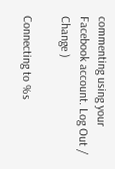commenting using your Facebook account. Log Out /  Change )

Connecting to %s